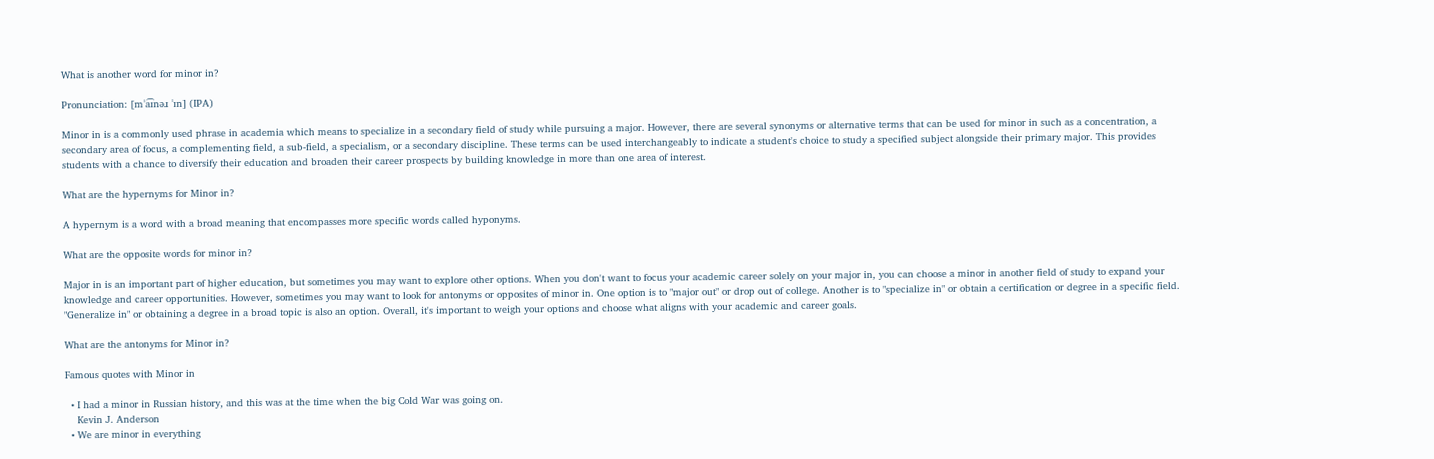What is another word for minor in?

Pronunciation: [mˈa͡ɪnəɹ ˈɪn] (IPA)

Minor in is a commonly used phrase in academia which means to specialize in a secondary field of study while pursuing a major. However, there are several synonyms or alternative terms that can be used for minor in such as a concentration, a secondary area of focus, a complementing field, a sub-field, a specialism, or a secondary discipline. These terms can be used interchangeably to indicate a student's choice to study a specified subject alongside their primary major. This provides students with a chance to diversify their education and broaden their career prospects by building knowledge in more than one area of interest.

What are the hypernyms for Minor in?

A hypernym is a word with a broad meaning that encompasses more specific words called hyponyms.

What are the opposite words for minor in?

Major in is an important part of higher education, but sometimes you may want to explore other options. When you don't want to focus your academic career solely on your major in, you can choose a minor in another field of study to expand your knowledge and career opportunities. However, sometimes you may want to look for antonyms or opposites of minor in. One option is to "major out" or drop out of college. Another is to "specialize in" or obtain a certification or degree in a specific field. "Generalize in" or obtaining a degree in a broad topic is also an option. Overall, it's important to weigh your options and choose what aligns with your academic and career goals.

What are the antonyms for Minor in?

Famous quotes with Minor in

  • I had a minor in Russian history, and this was at the time when the big Cold War was going on.
    Kevin J. Anderson
  • We are minor in everything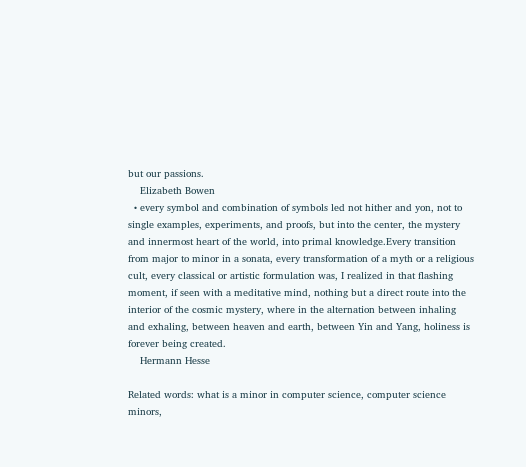but our passions.
    Elizabeth Bowen
  • every symbol and combination of symbols led not hither and yon, not to single examples, experiments, and proofs, but into the center, the mystery and innermost heart of the world, into primal knowledge.Every transition from major to minor in a sonata, every transformation of a myth or a religious cult, every classical or artistic formulation was, I realized in that flashing moment, if seen with a meditative mind, nothing but a direct route into the interior of the cosmic mystery, where in the alternation between inhaling and exhaling, between heaven and earth, between Yin and Yang, holiness is forever being created.
    Hermann Hesse

Related words: what is a minor in computer science, computer science minors,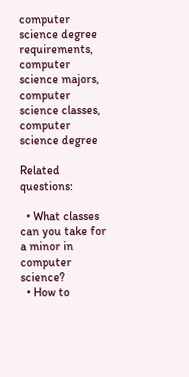computer science degree requirements, computer science majors, computer science classes, computer science degree

Related questions:

  • What classes can you take for a minor in computer science?
  • How to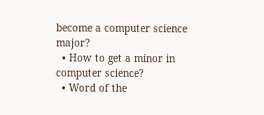become a computer science major?
  • How to get a minor in computer science?
  • Word of the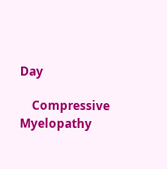Day

    Compressive Myelopathy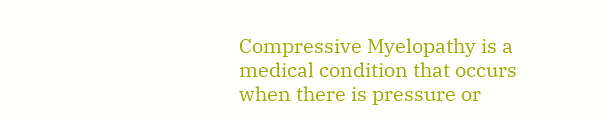Compressive Myelopathy is a medical condition that occurs when there is pressure or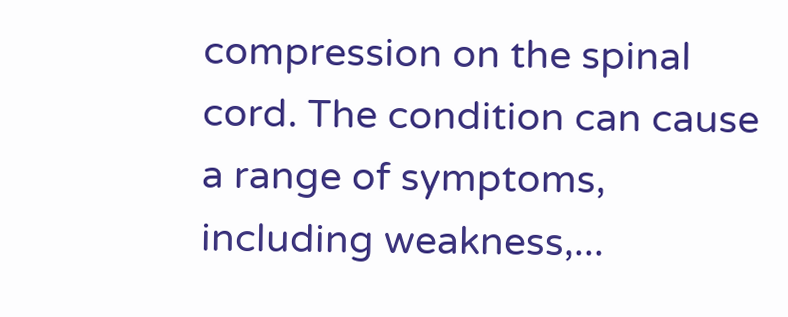compression on the spinal cord. The condition can cause a range of symptoms, including weakness,...